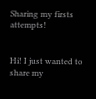Sharing my firsts attempts!


Hi! I just wanted to share my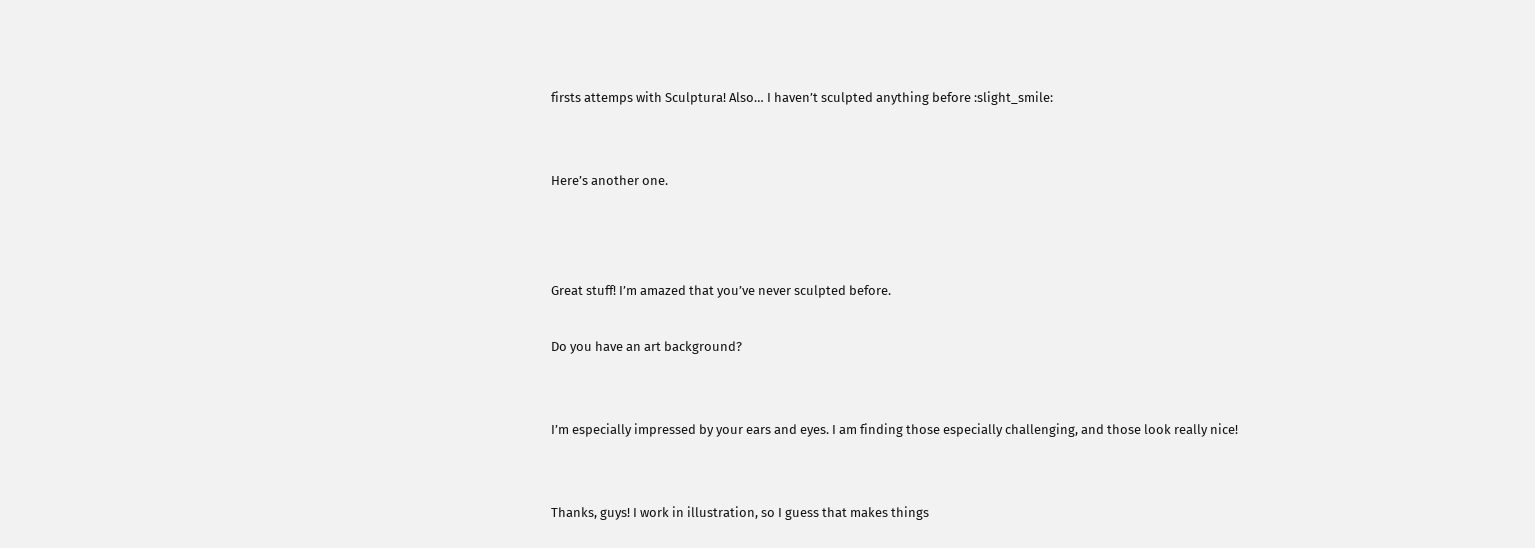firsts attemps with Sculptura! Also… I haven’t sculpted anything before :slight_smile:


Here’s another one.



Great stuff! I’m amazed that you’ve never sculpted before.

Do you have an art background?


I’m especially impressed by your ears and eyes. I am finding those especially challenging, and those look really nice!


Thanks, guys! I work in illustration, so I guess that makes things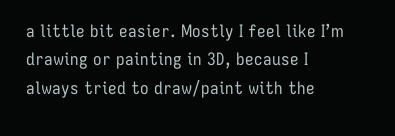a little bit easier. Mostly I feel like I’m drawing or painting in 3D, because I always tried to draw/paint with the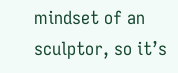mindset of an sculptor, so it’s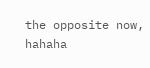the opposite now, hahaha